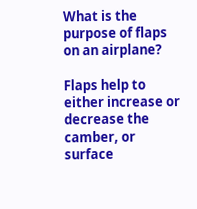What is the purpose of flaps on an airplane?

Flaps help to either increase or decrease the camber, or surface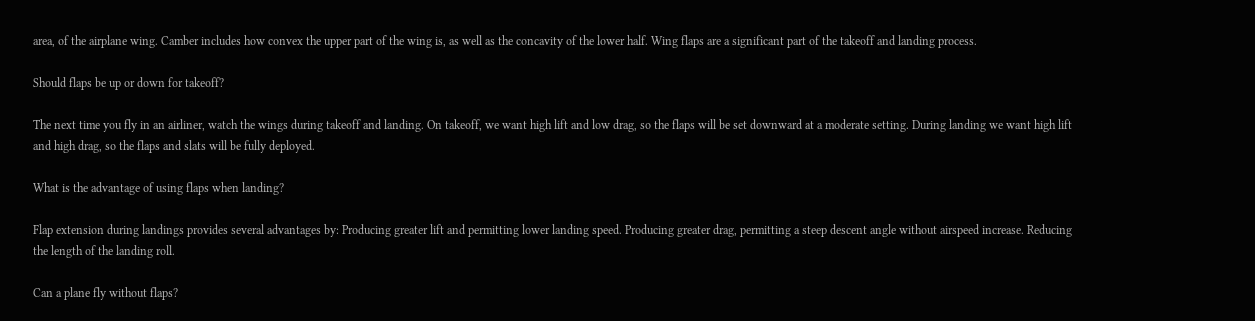area, of the airplane wing. Camber includes how convex the upper part of the wing is, as well as the concavity of the lower half. Wing flaps are a significant part of the takeoff and landing process.

Should flaps be up or down for takeoff?

The next time you fly in an airliner, watch the wings during takeoff and landing. On takeoff, we want high lift and low drag, so the flaps will be set downward at a moderate setting. During landing we want high lift and high drag, so the flaps and slats will be fully deployed.

What is the advantage of using flaps when landing?

Flap extension during landings provides several advantages by: Producing greater lift and permitting lower landing speed. Producing greater drag, permitting a steep descent angle without airspeed increase. Reducing the length of the landing roll.

Can a plane fly without flaps?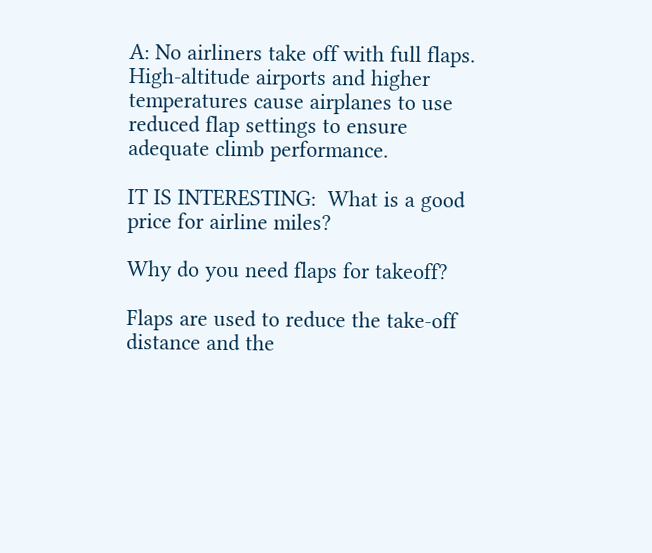A: No airliners take off with full flaps. High-altitude airports and higher temperatures cause airplanes to use reduced flap settings to ensure adequate climb performance.

IT IS INTERESTING:  What is a good price for airline miles?

Why do you need flaps for takeoff?

Flaps are used to reduce the take-off distance and the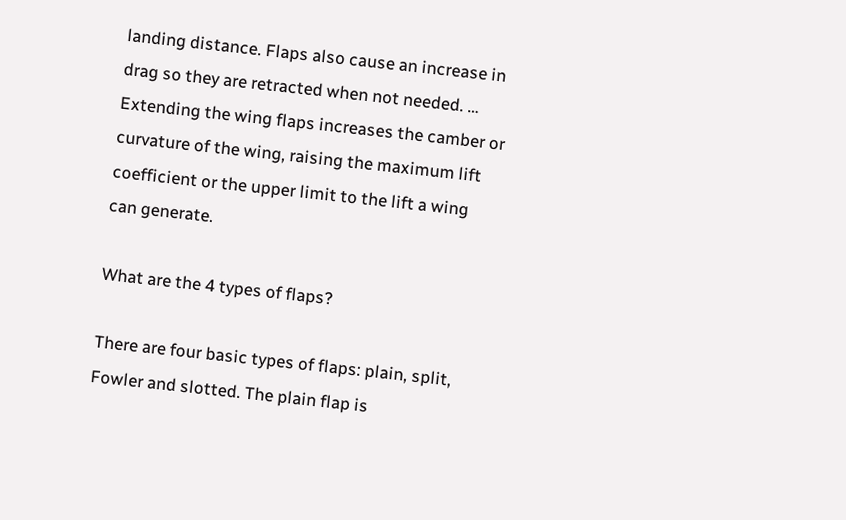landing distance. Flaps also cause an increase in drag so they are retracted when not needed. … Extending the wing flaps increases the camber or curvature of the wing, raising the maximum lift coefficient or the upper limit to the lift a wing can generate.

What are the 4 types of flaps?

There are four basic types of flaps: plain, split, Fowler and slotted. The plain flap is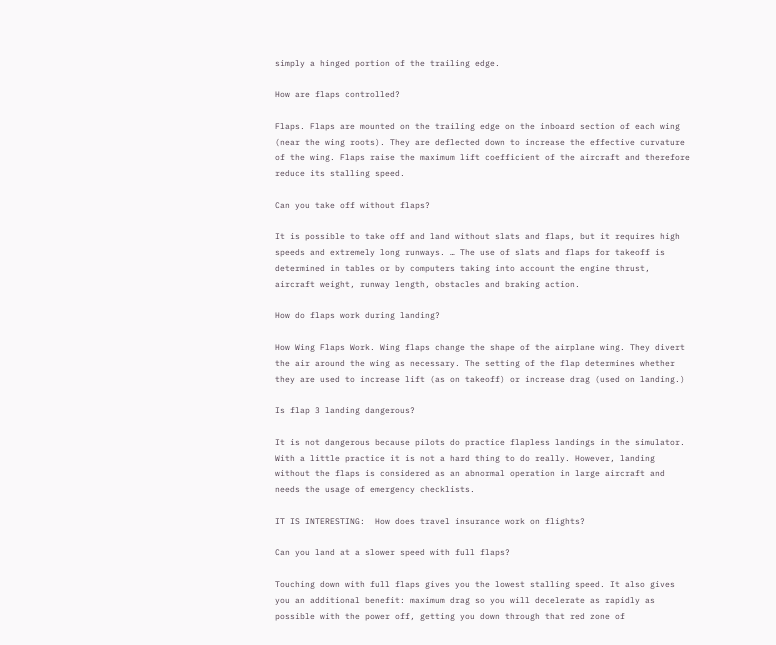simply a hinged portion of the trailing edge.

How are flaps controlled?

Flaps. Flaps are mounted on the trailing edge on the inboard section of each wing (near the wing roots). They are deflected down to increase the effective curvature of the wing. Flaps raise the maximum lift coefficient of the aircraft and therefore reduce its stalling speed.

Can you take off without flaps?

It is possible to take off and land without slats and flaps, but it requires high speeds and extremely long runways. … The use of slats and flaps for takeoff is determined in tables or by computers taking into account the engine thrust, aircraft weight, runway length, obstacles and braking action.

How do flaps work during landing?

How Wing Flaps Work. Wing flaps change the shape of the airplane wing. They divert the air around the wing as necessary. The setting of the flap determines whether they are used to increase lift (as on takeoff) or increase drag (used on landing.)

Is flap 3 landing dangerous?

It is not dangerous because pilots do practice flapless landings in the simulator. With a little practice it is not a hard thing to do really. However, landing without the flaps is considered as an abnormal operation in large aircraft and needs the usage of emergency checklists.

IT IS INTERESTING:  How does travel insurance work on flights?

Can you land at a slower speed with full flaps?

Touching down with full flaps gives you the lowest stalling speed. It also gives you an additional benefit: maximum drag so you will decelerate as rapidly as possible with the power off, getting you down through that red zone of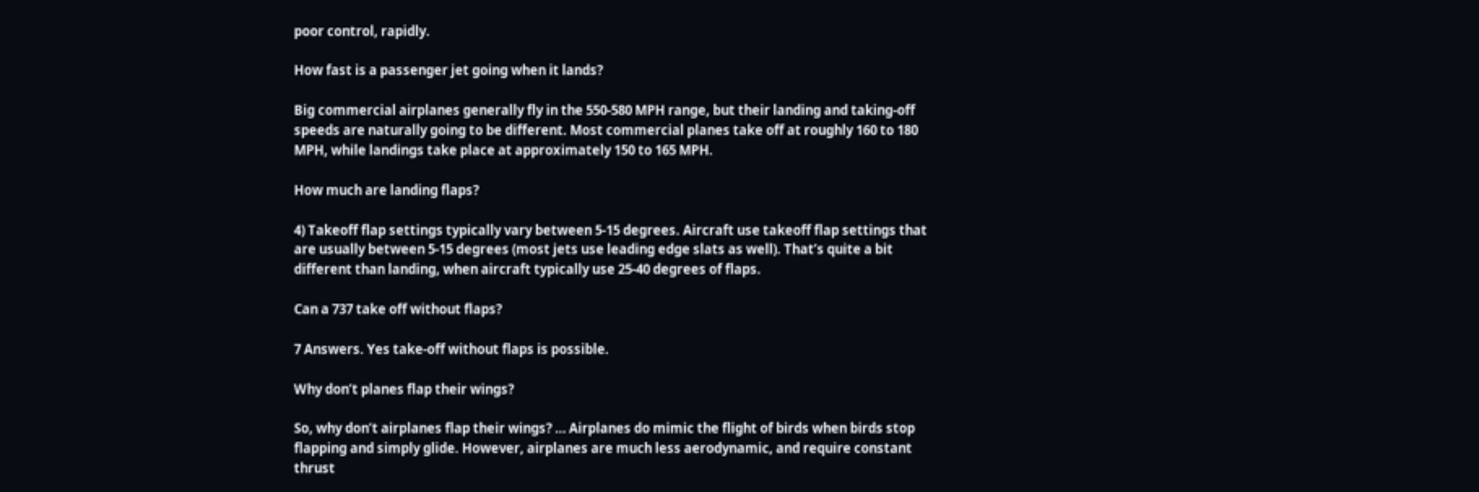poor control, rapidly.

How fast is a passenger jet going when it lands?

Big commercial airplanes generally fly in the 550-580 MPH range, but their landing and taking-off speeds are naturally going to be different. Most commercial planes take off at roughly 160 to 180 MPH, while landings take place at approximately 150 to 165 MPH.

How much are landing flaps?

4) Takeoff flap settings typically vary between 5-15 degrees. Aircraft use takeoff flap settings that are usually between 5-15 degrees (most jets use leading edge slats as well). That’s quite a bit different than landing, when aircraft typically use 25-40 degrees of flaps.

Can a 737 take off without flaps?

7 Answers. Yes take-off without flaps is possible.

Why don’t planes flap their wings?

So, why don’t airplanes flap their wings? … Airplanes do mimic the flight of birds when birds stop flapping and simply glide. However, airplanes are much less aerodynamic, and require constant thrust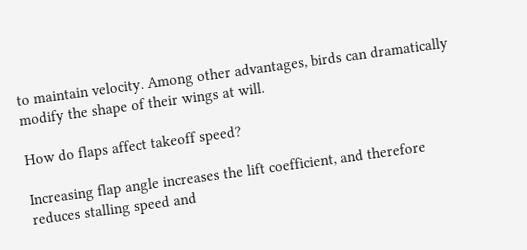to maintain velocity. Among other advantages, birds can dramatically modify the shape of their wings at will.

How do flaps affect takeoff speed?

Increasing flap angle increases the lift coefficient, and therefore reduces stalling speed and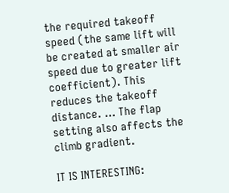the required takeoff speed (the same lift will be created at smaller air speed due to greater lift coefficient). This reduces the takeoff distance. … The flap setting also affects the climb gradient.

IT IS INTERESTING: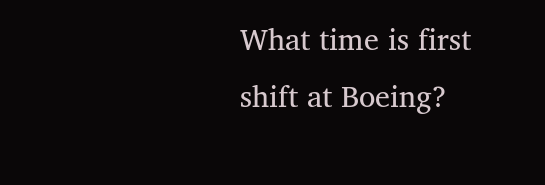What time is first shift at Boeing?